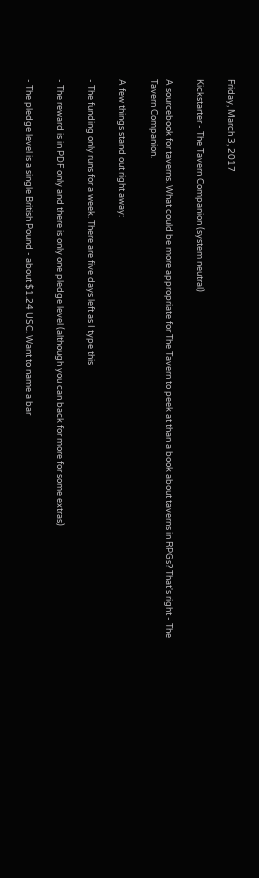Friday, March 3, 2017

Kickstarter - The Tavern Companion (system neutral)

A sourcebook for taverns. What could be more appropriate for The Tavern to peek at than a book about taverns in RPGs? That's right - The Tavern Companion.

A few things stand out right away:

- The funding only runs for a week. There are five days left as I type this

- The reward is in PDF only and there is only one pledge level (although you can back for more for some extras)

- The pledge level is a single British Pound - about $1.24 USC. Want to name a bar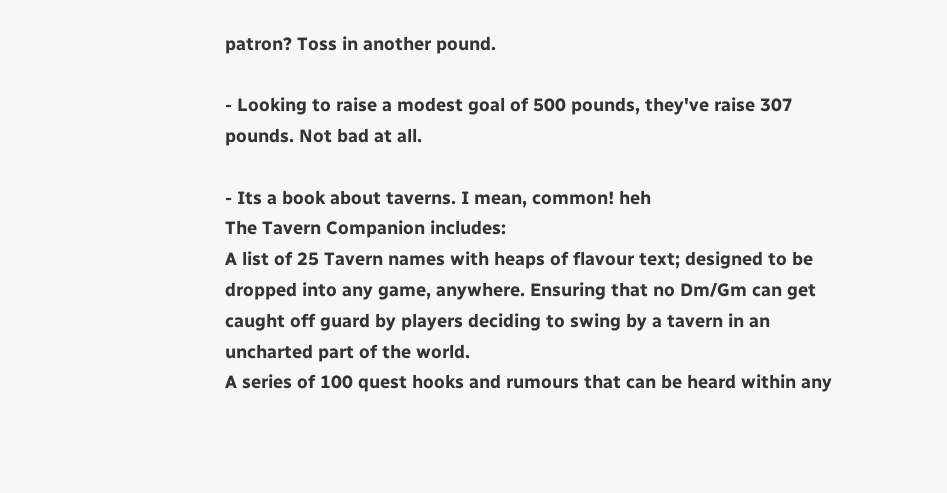patron? Toss in another pound.

- Looking to raise a modest goal of 500 pounds, they've raise 307 pounds. Not bad at all.

- Its a book about taverns. I mean, common! heh
The Tavern Companion includes:
A list of 25 Tavern names with heaps of flavour text; designed to be dropped into any game, anywhere. Ensuring that no Dm/Gm can get caught off guard by players deciding to swing by a tavern in an uncharted part of the world.
A series of 100 quest hooks and rumours that can be heard within any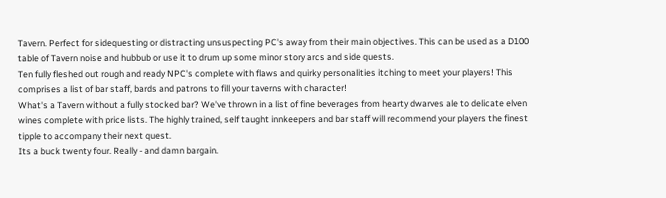Tavern. Perfect for sidequesting or distracting unsuspecting PC's away from their main objectives. This can be used as a D100 table of Tavern noise and hubbub or use it to drum up some minor story arcs and side quests.
Ten fully fleshed out rough and ready NPC's complete with flaws and quirky personalities itching to meet your players! This comprises a list of bar staff, bards and patrons to fill your taverns with character!
What's a Tavern without a fully stocked bar? We've thrown in a list of fine beverages from hearty dwarves ale to delicate elven wines complete with price lists. The highly trained, self taught innkeepers and bar staff will recommend your players the finest tipple to accompany their next quest.
Its a buck twenty four. Really - and damn bargain.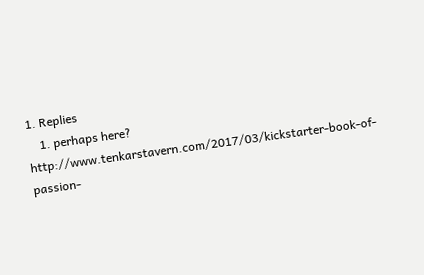1. Replies
    1. perhaps here? http://www.tenkarstavern.com/2017/03/kickstarter-book-of-passion-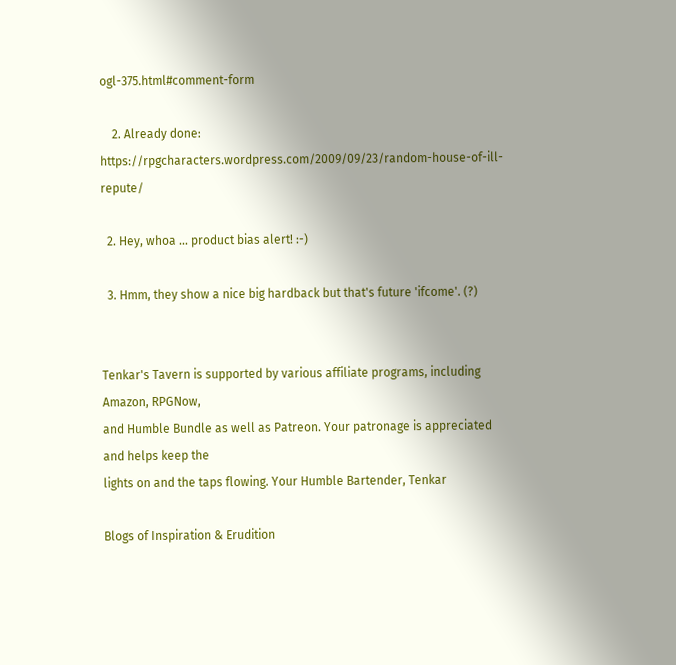ogl-375.html#comment-form

    2. Already done: https://rpgcharacters.wordpress.com/2009/09/23/random-house-of-ill-repute/

  2. Hey, whoa ... product bias alert! :-)

  3. Hmm, they show a nice big hardback but that's future 'ifcome'. (?)


Tenkar's Tavern is supported by various affiliate programs, including Amazon, RPGNow,
and Humble Bundle as well as Patreon. Your patronage is appreciated and helps keep the
lights on and the taps flowing. Your Humble Bartender, Tenkar

Blogs of Inspiration & Erudition